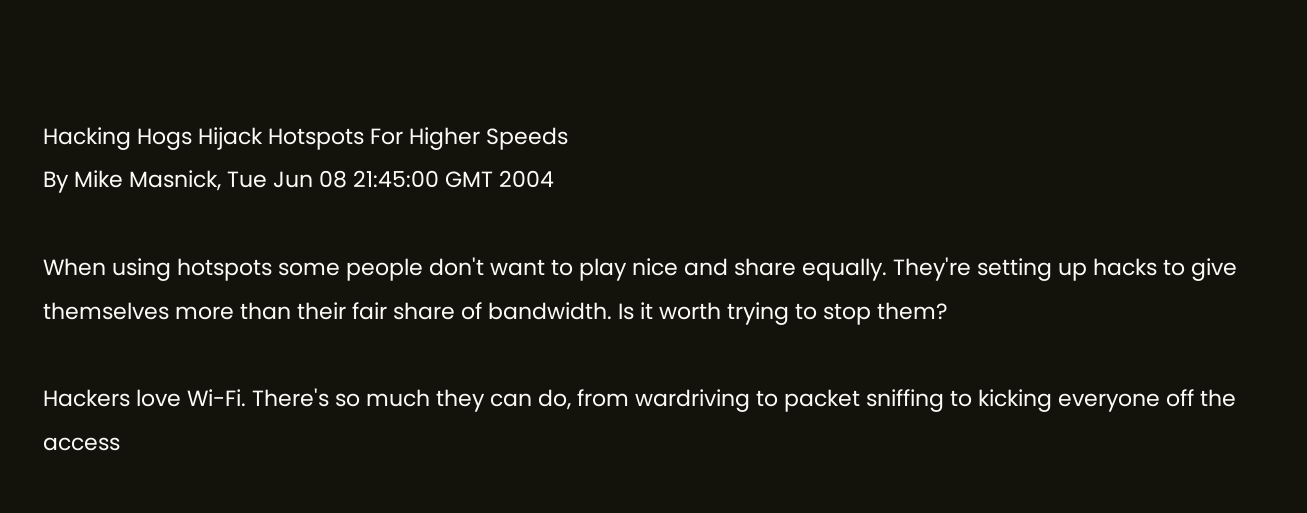Hacking Hogs Hijack Hotspots For Higher Speeds
By Mike Masnick, Tue Jun 08 21:45:00 GMT 2004

When using hotspots some people don't want to play nice and share equally. They're setting up hacks to give themselves more than their fair share of bandwidth. Is it worth trying to stop them?

Hackers love Wi-Fi. There's so much they can do, from wardriving to packet sniffing to kicking everyone off the access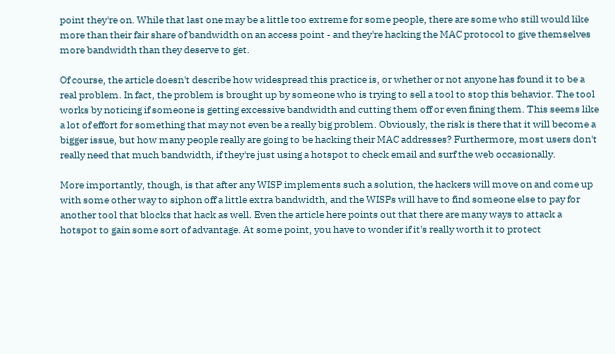point they're on. While that last one may be a little too extreme for some people, there are some who still would like more than their fair share of bandwidth on an access point - and they're hacking the MAC protocol to give themselves more bandwidth than they deserve to get.

Of course, the article doesn't describe how widespread this practice is, or whether or not anyone has found it to be a real problem. In fact, the problem is brought up by someone who is trying to sell a tool to stop this behavior. The tool works by noticing if someone is getting excessive bandwidth and cutting them off or even fining them. This seems like a lot of effort for something that may not even be a really big problem. Obviously, the risk is there that it will become a bigger issue, but how many people really are going to be hacking their MAC addresses? Furthermore, most users don't really need that much bandwidth, if they're just using a hotspot to check email and surf the web occasionally.

More importantly, though, is that after any WISP implements such a solution, the hackers will move on and come up with some other way to siphon off a little extra bandwidth, and the WISPs will have to find someone else to pay for another tool that blocks that hack as well. Even the article here points out that there are many ways to attack a hotspot to gain some sort of advantage. At some point, you have to wonder if it's really worth it to protect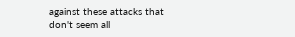against these attacks that don't seem all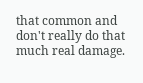that common and don't really do that much real damage.